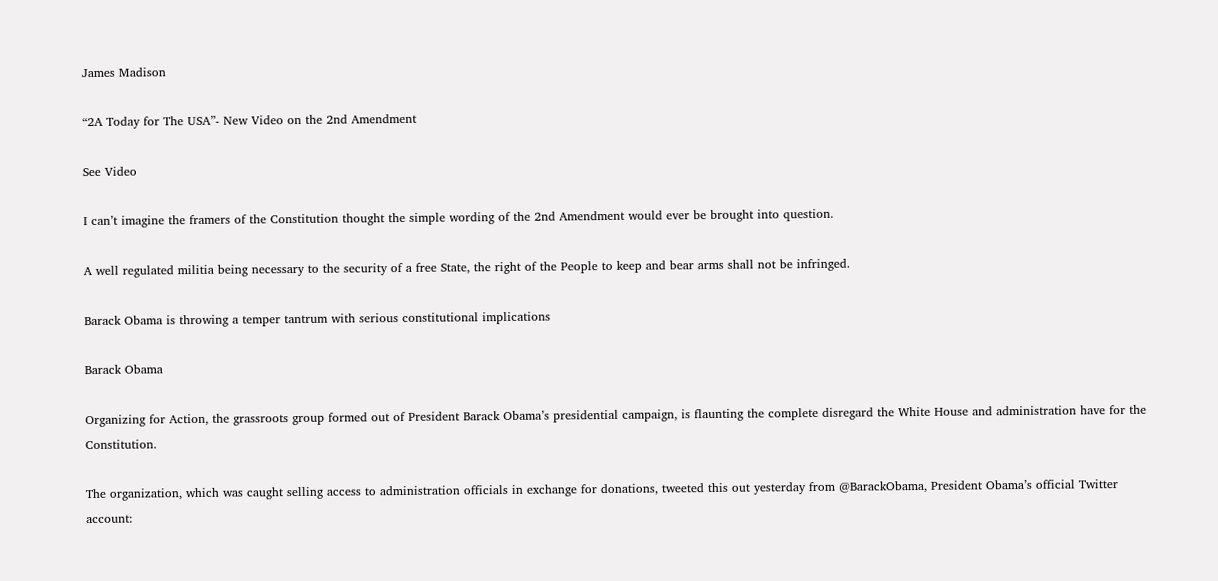James Madison

“2A Today for The USA”- New Video on the 2nd Amendment

See Video

I can’t imagine the framers of the Constitution thought the simple wording of the 2nd Amendment would ever be brought into question.

A well regulated militia being necessary to the security of a free State, the right of the People to keep and bear arms shall not be infringed.

Barack Obama is throwing a temper tantrum with serious constitutional implications

Barack Obama

Organizing for Action, the grassroots group formed out of President Barack Obama’s presidential campaign, is flaunting the complete disregard the White House and administration have for the Constitution.

The organization, which was caught selling access to administration officials in exchange for donations, tweeted this out yesterday from @BarackObama, President Obama’s official Twitter account: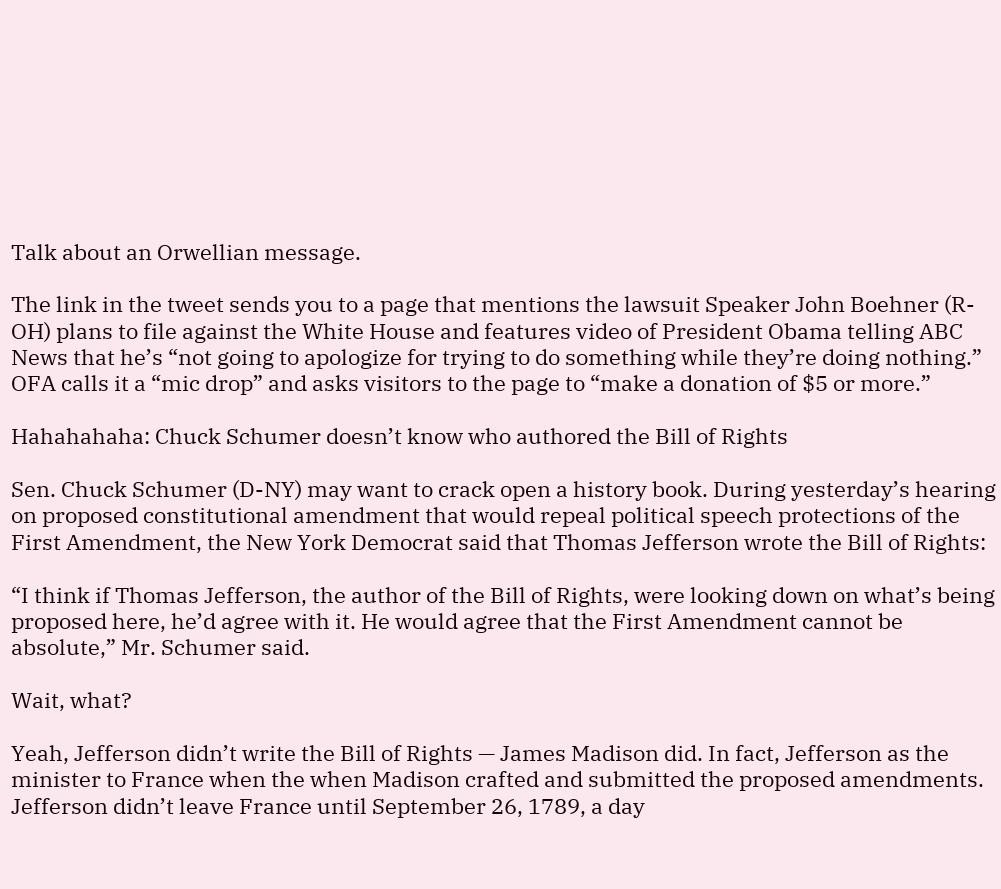Talk about an Orwellian message.

The link in the tweet sends you to a page that mentions the lawsuit Speaker John Boehner (R-OH) plans to file against the White House and features video of President Obama telling ABC News that he’s “not going to apologize for trying to do something while they’re doing nothing.” OFA calls it a “mic drop” and asks visitors to the page to “make a donation of $5 or more.”

Hahahahaha: Chuck Schumer doesn’t know who authored the Bill of Rights

Sen. Chuck Schumer (D-NY) may want to crack open a history book. During yesterday’s hearing on proposed constitutional amendment that would repeal political speech protections of the First Amendment, the New York Democrat said that Thomas Jefferson wrote the Bill of Rights:

“I think if Thomas Jefferson, the author of the Bill of Rights, were looking down on what’s being proposed here, he’d agree with it. He would agree that the First Amendment cannot be absolute,” Mr. Schumer said.

Wait, what?

Yeah, Jefferson didn’t write the Bill of Rights — James Madison did. In fact, Jefferson as the minister to France when the when Madison crafted and submitted the proposed amendments. Jefferson didn’t leave France until September 26, 1789, a day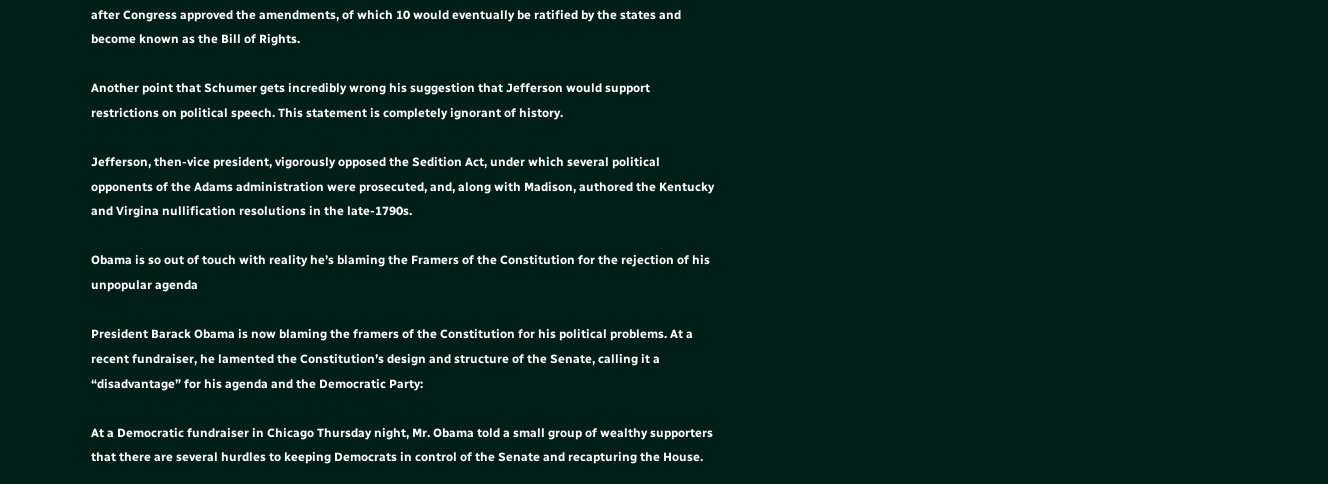after Congress approved the amendments, of which 10 would eventually be ratified by the states and become known as the Bill of Rights.

Another point that Schumer gets incredibly wrong his suggestion that Jefferson would support restrictions on political speech. This statement is completely ignorant of history.

Jefferson, then-vice president, vigorously opposed the Sedition Act, under which several political opponents of the Adams administration were prosecuted, and, along with Madison, authored the Kentucky and Virgina nullification resolutions in the late-1790s.

Obama is so out of touch with reality he’s blaming the Framers of the Constitution for the rejection of his unpopular agenda

President Barack Obama is now blaming the framers of the Constitution for his political problems. At a recent fundraiser, he lamented the Constitution’s design and structure of the Senate, calling it a “disadvantage” for his agenda and the Democratic Party:

At a Democratic fundraiser in Chicago Thursday night, Mr. Obama told a small group of wealthy supporters that there are several hurdles to keeping Democrats in control of the Senate and recapturing the House.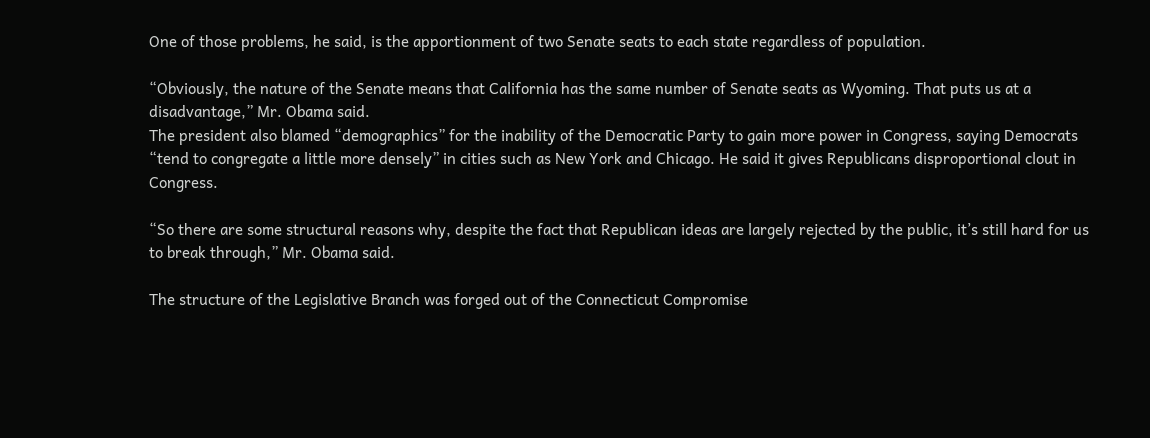One of those problems, he said, is the apportionment of two Senate seats to each state regardless of population.

“Obviously, the nature of the Senate means that California has the same number of Senate seats as Wyoming. That puts us at a disadvantage,” Mr. Obama said.
The president also blamed “demographics” for the inability of the Democratic Party to gain more power in Congress, saying Democrats “tend to congregate a little more densely” in cities such as New York and Chicago. He said it gives Republicans disproportional clout in Congress.

“So there are some structural reasons why, despite the fact that Republican ideas are largely rejected by the public, it’s still hard for us to break through,” Mr. Obama said.

The structure of the Legislative Branch was forged out of the Connecticut Compromise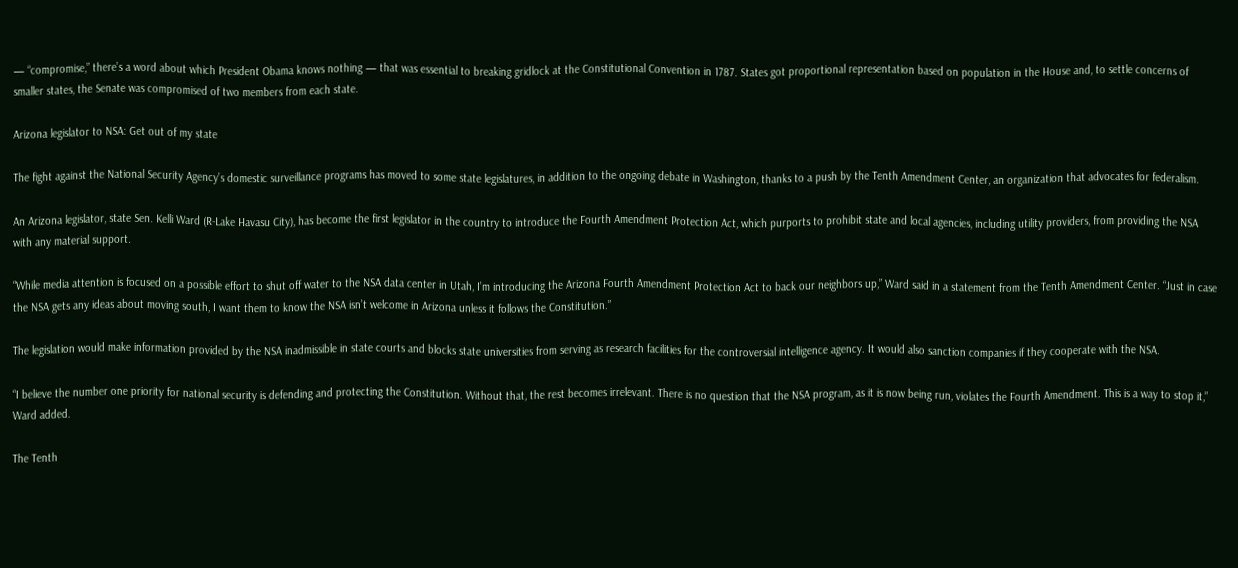— “compromise,” there’s a word about which President Obama knows nothing — that was essential to breaking gridlock at the Constitutional Convention in 1787. States got proportional representation based on population in the House and, to settle concerns of smaller states, the Senate was compromised of two members from each state.

Arizona legislator to NSA: Get out of my state

The fight against the National Security Agency’s domestic surveillance programs has moved to some state legislatures, in addition to the ongoing debate in Washington, thanks to a push by the Tenth Amendment Center, an organization that advocates for federalism.

An Arizona legislator, state Sen. Kelli Ward (R-Lake Havasu City), has become the first legislator in the country to introduce the Fourth Amendment Protection Act, which purports to prohibit state and local agencies, including utility providers, from providing the NSA with any material support.

“While media attention is focused on a possible effort to shut off water to the NSA data center in Utah, I’m introducing the Arizona Fourth Amendment Protection Act to back our neighbors up,” Ward said in a statement from the Tenth Amendment Center. “Just in case the NSA gets any ideas about moving south, I want them to know the NSA isn’t welcome in Arizona unless it follows the Constitution.”

The legislation would make information provided by the NSA inadmissible in state courts and blocks state universities from serving as research facilities for the controversial intelligence agency. It would also sanction companies if they cooperate with the NSA.

“I believe the number one priority for national security is defending and protecting the Constitution. Without that, the rest becomes irrelevant. There is no question that the NSA program, as it is now being run, violates the Fourth Amendment. This is a way to stop it,” Ward added.

The Tenth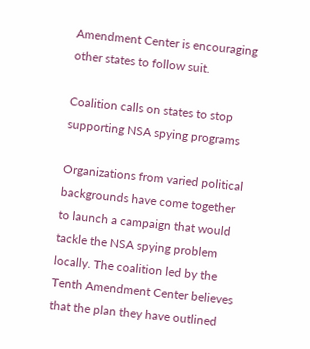Amendment Center is encouraging other states to follow suit.

Coalition calls on states to stop supporting NSA spying programs

Organizations from varied political backgrounds have come together to launch a campaign that would tackle the NSA spying problem locally. The coalition led by the Tenth Amendment Center believes that the plan they have outlined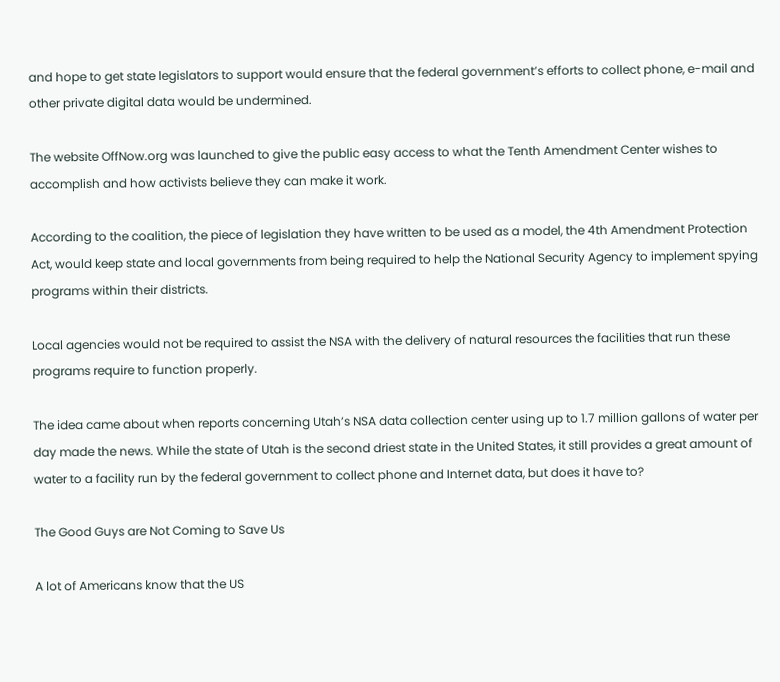and hope to get state legislators to support would ensure that the federal government’s efforts to collect phone, e-mail and other private digital data would be undermined.

The website OffNow.org was launched to give the public easy access to what the Tenth Amendment Center wishes to accomplish and how activists believe they can make it work.

According to the coalition, the piece of legislation they have written to be used as a model, the 4th Amendment Protection Act, would keep state and local governments from being required to help the National Security Agency to implement spying programs within their districts.

Local agencies would not be required to assist the NSA with the delivery of natural resources the facilities that run these programs require to function properly.

The idea came about when reports concerning Utah’s NSA data collection center using up to 1.7 million gallons of water per day made the news. While the state of Utah is the second driest state in the United States, it still provides a great amount of water to a facility run by the federal government to collect phone and Internet data, but does it have to?

The Good Guys are Not Coming to Save Us

A lot of Americans know that the US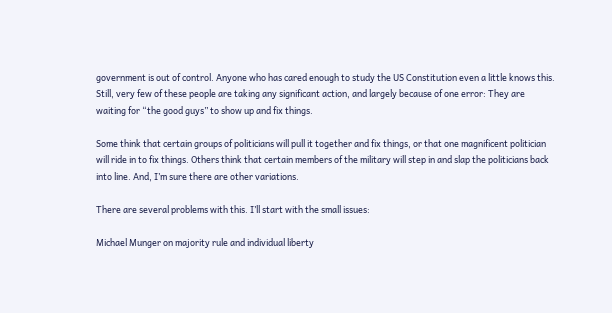government is out of control. Anyone who has cared enough to study the US Constitution even a little knows this. Still, very few of these people are taking any significant action, and largely because of one error: They are waiting for “the good guys” to show up and fix things.

Some think that certain groups of politicians will pull it together and fix things, or that one magnificent politician will ride in to fix things. Others think that certain members of the military will step in and slap the politicians back into line. And, I’m sure there are other variations.

There are several problems with this. I’ll start with the small issues:

Michael Munger on majority rule and individual liberty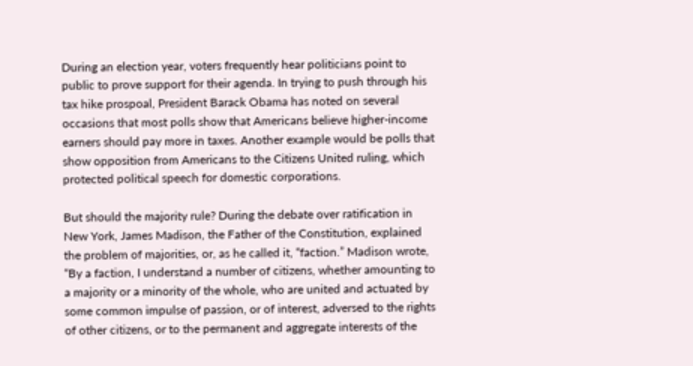During an election year, voters frequently hear politicians point to public to prove support for their agenda. In trying to push through his tax hike prospoal, President Barack Obama has noted on several occasions that most polls show that Americans believe higher-income earners should pay more in taxes. Another example would be polls that show opposition from Americans to the Citizens United ruling, which protected political speech for domestic corporations.

But should the majority rule? During the debate over ratification in New York, James Madison, the Father of the Constitution, explained the problem of majorities, or, as he called it, “faction.” Madison wrote, “By a faction, I understand a number of citizens, whether amounting to a majority or a minority of the whole, who are united and actuated by some common impulse of passion, or of interest, adversed to the rights of other citizens, or to the permanent and aggregate interests of the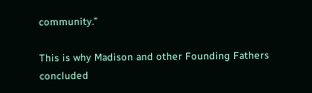community.”

This is why Madison and other Founding Fathers concluded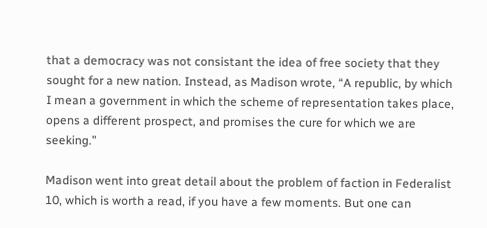that a democracy was not consistant the idea of free society that they sought for a new nation. Instead, as Madison wrote, “A republic, by which I mean a government in which the scheme of representation takes place, opens a different prospect, and promises the cure for which we are seeking.”

Madison went into great detail about the problem of faction in Federalist 10, which is worth a read, if you have a few moments. But one can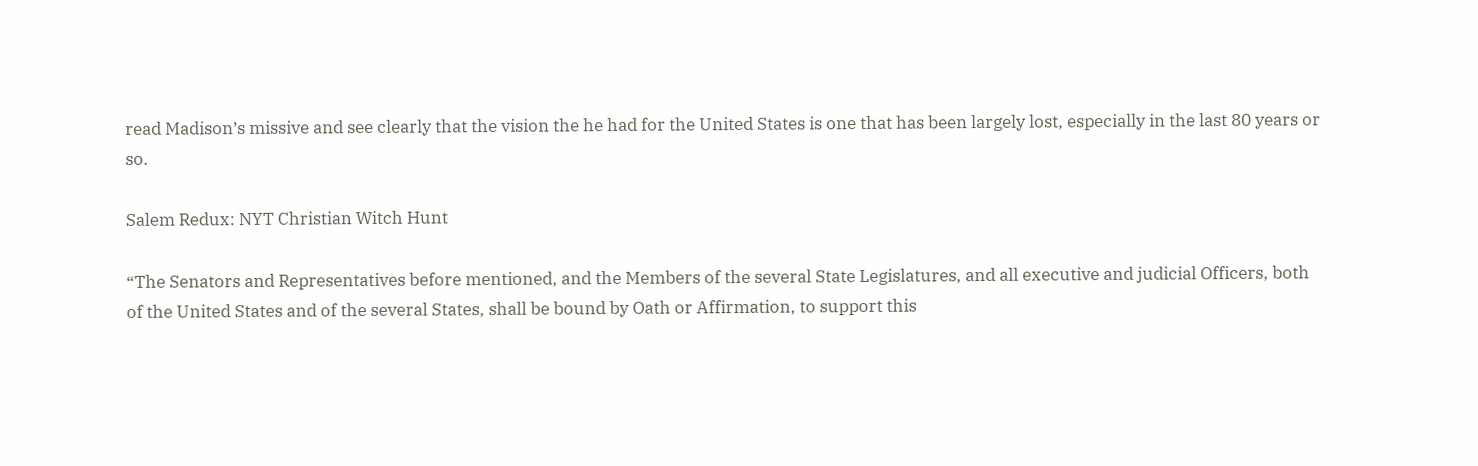read Madison’s missive and see clearly that the vision the he had for the United States is one that has been largely lost, especially in the last 80 years or so.

Salem Redux: NYT Christian Witch Hunt

“The Senators and Representatives before mentioned, and the Members of the several State Legislatures, and all executive and judicial Officers, both of the United States and of the several States, shall be bound by Oath or Affirmation, to support this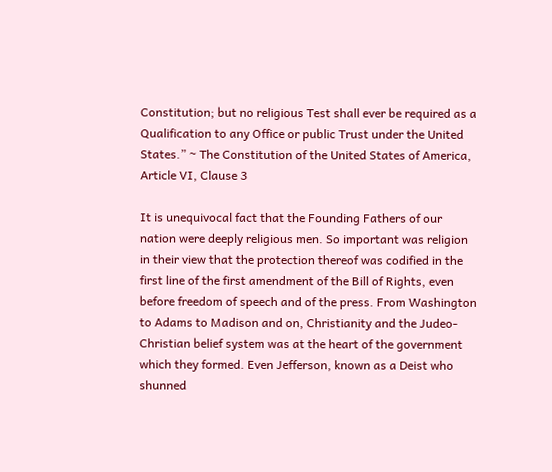Constitution; but no religious Test shall ever be required as a Qualification to any Office or public Trust under the United States.” ~ The Constitution of the United States of America, Article VI, Clause 3

It is unequivocal fact that the Founding Fathers of our nation were deeply religious men. So important was religion in their view that the protection thereof was codified in the first line of the first amendment of the Bill of Rights, even before freedom of speech and of the press. From Washington to Adams to Madison and on, Christianity and the Judeo-Christian belief system was at the heart of the government which they formed. Even Jefferson, known as a Deist who shunned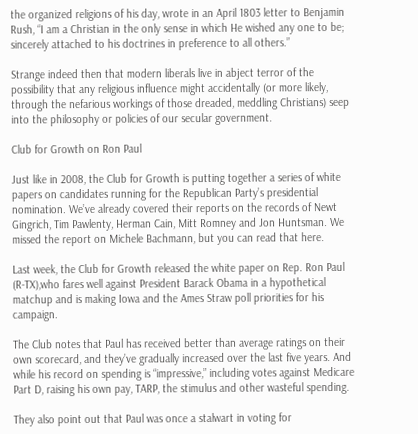the organized religions of his day, wrote in an April 1803 letter to Benjamin Rush, “I am a Christian in the only sense in which He wished any one to be; sincerely attached to his doctrines in preference to all others.”

Strange indeed then that modern liberals live in abject terror of the possibility that any religious influence might accidentally (or more likely, through the nefarious workings of those dreaded, meddling Christians) seep into the philosophy or policies of our secular government.

Club for Growth on Ron Paul

Just like in 2008, the Club for Growth is putting together a series of white papers on candidates running for the Republican Party’s presidential nomination. We’ve already covered their reports on the records of Newt Gingrich, Tim Pawlenty, Herman Cain, Mitt Romney and Jon Huntsman. We missed the report on Michele Bachmann, but you can read that here.

Last week, the Club for Growth released the white paper on Rep. Ron Paul (R-TX),who fares well against President Barack Obama in a hypothetical matchup and is making Iowa and the Ames Straw poll priorities for his campaign.

The Club notes that Paul has received better than average ratings on their own scorecard, and they’ve gradually increased over the last five years. And while his record on spending is “impressive,” including votes against Medicare Part D, raising his own pay, TARP, the stimulus and other wasteful spending.

They also point out that Paul was once a stalwart in voting for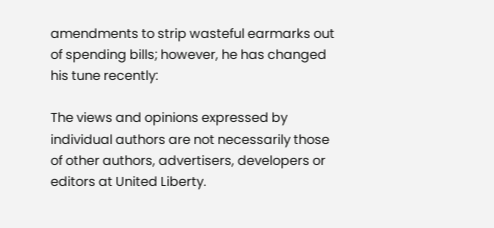amendments to strip wasteful earmarks out of spending bills; however, he has changed his tune recently:

The views and opinions expressed by individual authors are not necessarily those of other authors, advertisers, developers or editors at United Liberty.